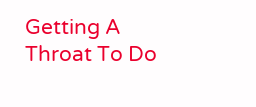Getting A Throat To Do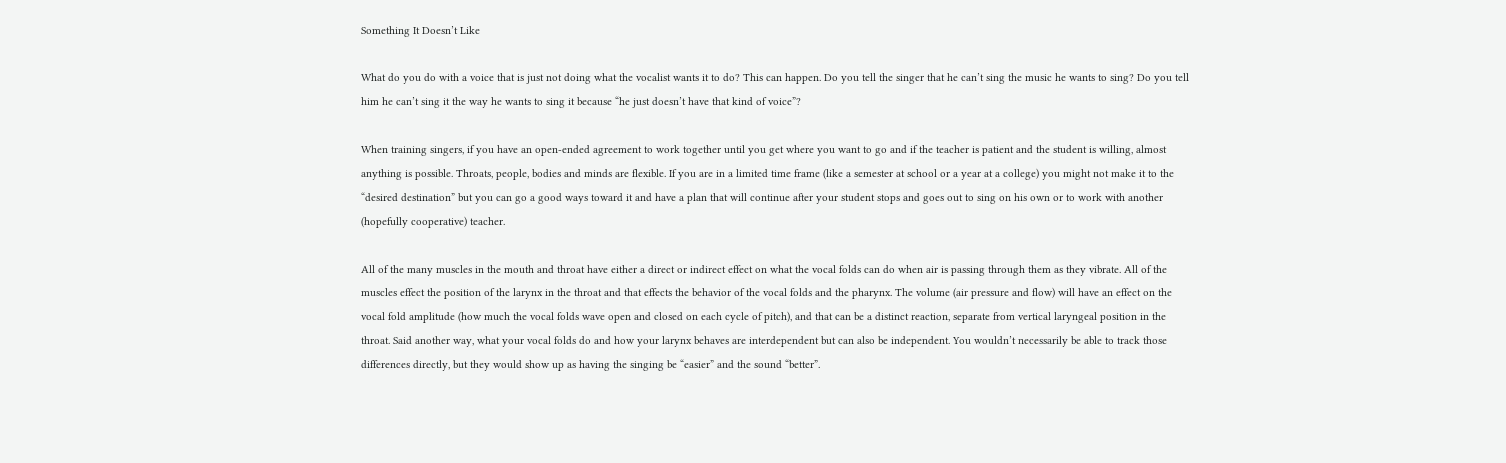Something It Doesn’t Like

What do you do with a voice that is just not doing what the vocalist wants it to do? This can happen. Do you tell the singer that he can’t sing the music he wants to sing? Do you tell him he can’t sing it the way he wants to sing it because “he just doesn’t have that kind of voice”?

When training singers, if you have an open-ended agreement to work together until you get where you want to go and if the teacher is patient and the student is willing, almost anything is possible. Throats, people, bodies and minds are flexible. If you are in a limited time frame (like a semester at school or a year at a college) you might not make it to the “desired destination” but you can go a good ways toward it and have a plan that will continue after your student stops and goes out to sing on his own or to work with another (hopefully cooperative) teacher.

All of the many muscles in the mouth and throat have either a direct or indirect effect on what the vocal folds can do when air is passing through them as they vibrate. All of the muscles effect the position of the larynx in the throat and that effects the behavior of the vocal folds and the pharynx. The volume (air pressure and flow) will have an effect on the vocal fold amplitude (how much the vocal folds wave open and closed on each cycle of pitch), and that can be a distinct reaction, separate from vertical laryngeal position in the throat. Said another way, what your vocal folds do and how your larynx behaves are interdependent but can also be independent. You wouldn’t necessarily be able to track those differences directly, but they would show up as having the singing be “easier” and the sound “better”.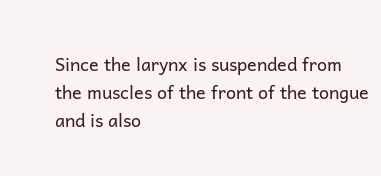Since the larynx is suspended from the muscles of the front of the tongue and is also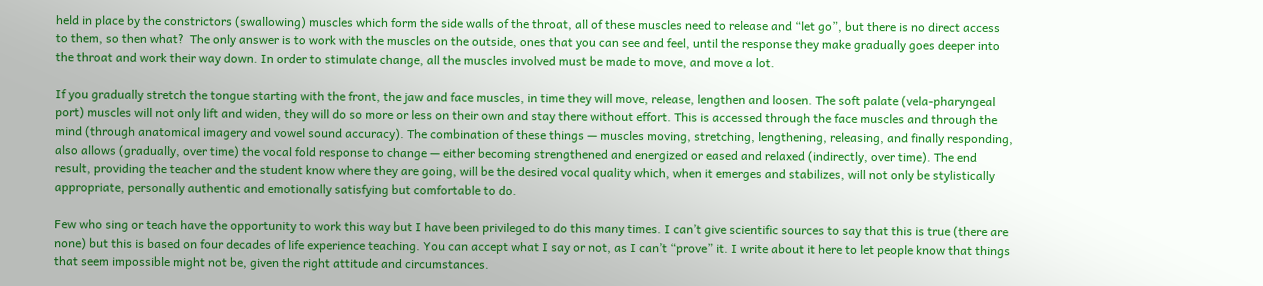held in place by the constrictors (swallowing) muscles which form the side walls of the throat, all of these muscles need to release and “let go”, but there is no direct access to them, so then what?  The only answer is to work with the muscles on the outside, ones that you can see and feel, until the response they make gradually goes deeper into the throat and work their way down. In order to stimulate change, all the muscles involved must be made to move, and move a lot.

If you gradually stretch the tongue starting with the front, the jaw and face muscles, in time they will move, release, lengthen and loosen. The soft palate (vela-pharyngeal port) muscles will not only lift and widen, they will do so more or less on their own and stay there without effort. This is accessed through the face muscles and through the mind (through anatomical imagery and vowel sound accuracy). The combination of these things — muscles moving, stretching, lengthening, releasing, and finally responding, also allows (gradually, over time) the vocal fold response to change — either becoming strengthened and energized or eased and relaxed (indirectly, over time). The end result, providing the teacher and the student know where they are going, will be the desired vocal quality which, when it emerges and stabilizes, will not only be stylistically appropriate, personally authentic and emotionally satisfying but comfortable to do.

Few who sing or teach have the opportunity to work this way but I have been privileged to do this many times. I can’t give scientific sources to say that this is true (there are none) but this is based on four decades of life experience teaching. You can accept what I say or not, as I can’t “prove” it. I write about it here to let people know that things that seem impossible might not be, given the right attitude and circumstances.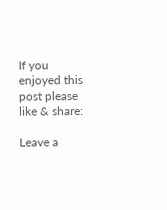If you enjoyed this post please like & share:

Leave a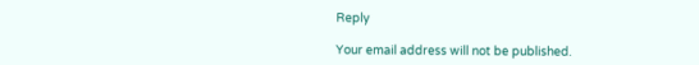Reply

Your email address will not be published.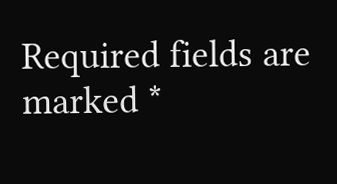Required fields are marked *